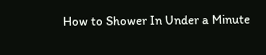How to Shower In Under a Minute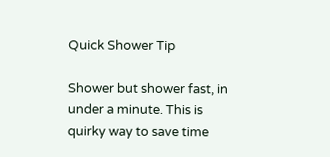Quick Shower Tip

Shower but shower fast, in under a minute. This is quirky way to save time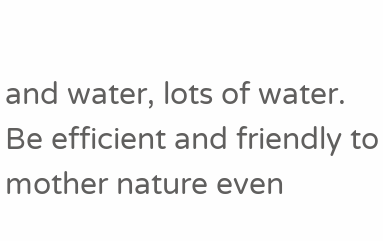and water, lots of water. Be efficient and friendly to mother nature even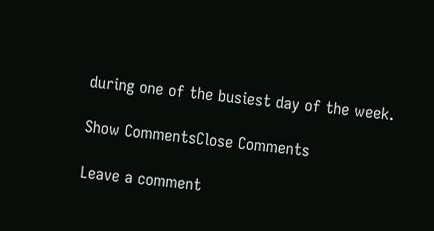during one of the busiest day of the week.

Show CommentsClose Comments

Leave a comment